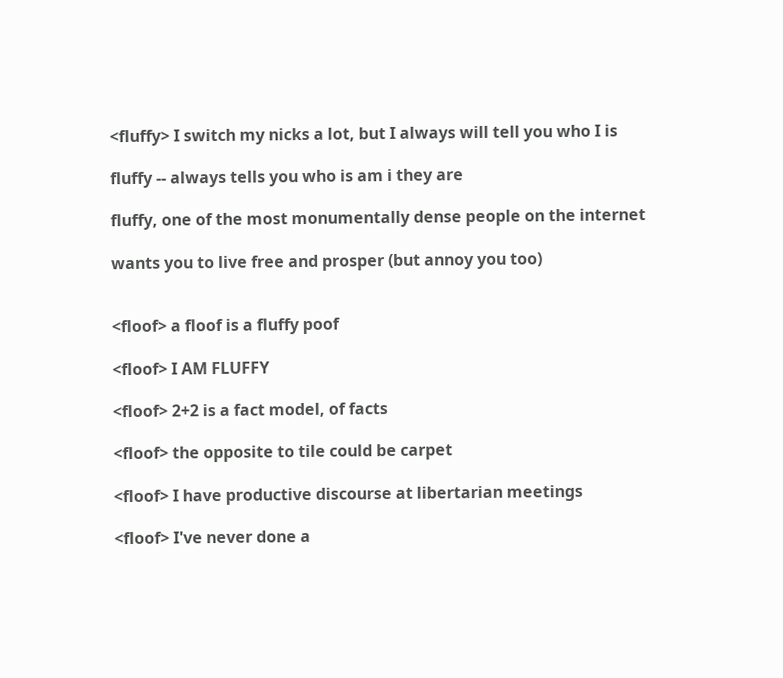<fluffy> I switch my nicks a lot, but I always will tell you who I is

fluffy -- always tells you who is am i they are

fluffy, one of the most monumentally dense people on the internet

wants you to live free and prosper (but annoy you too)


<floof> a floof is a fluffy poof

<floof> I AM FLUFFY

<floof> 2+2 is a fact model, of facts

<floof> the opposite to tile could be carpet

<floof> I have productive discourse at libertarian meetings

<floof> I've never done a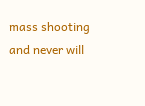mass shooting and never will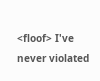<floof> I've never violated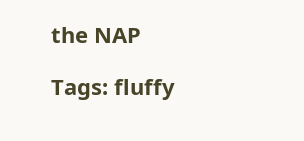the NAP

Tags: fluffy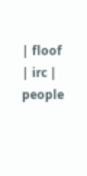| floof | irc | people